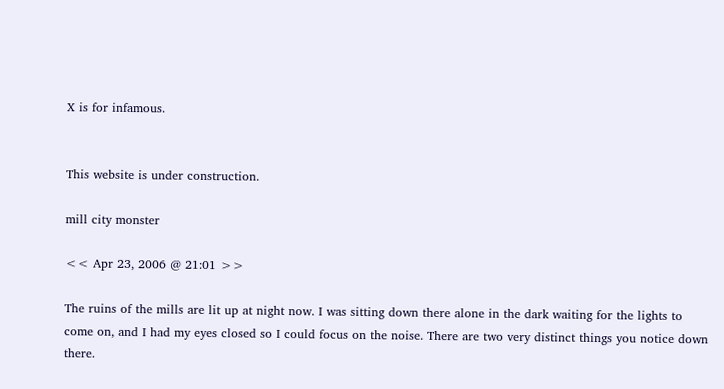X is for infamous.


This website is under construction.

mill city monster

<< Apr 23, 2006 @ 21:01 >>

The ruins of the mills are lit up at night now. I was sitting down there alone in the dark waiting for the lights to come on, and I had my eyes closed so I could focus on the noise. There are two very distinct things you notice down there.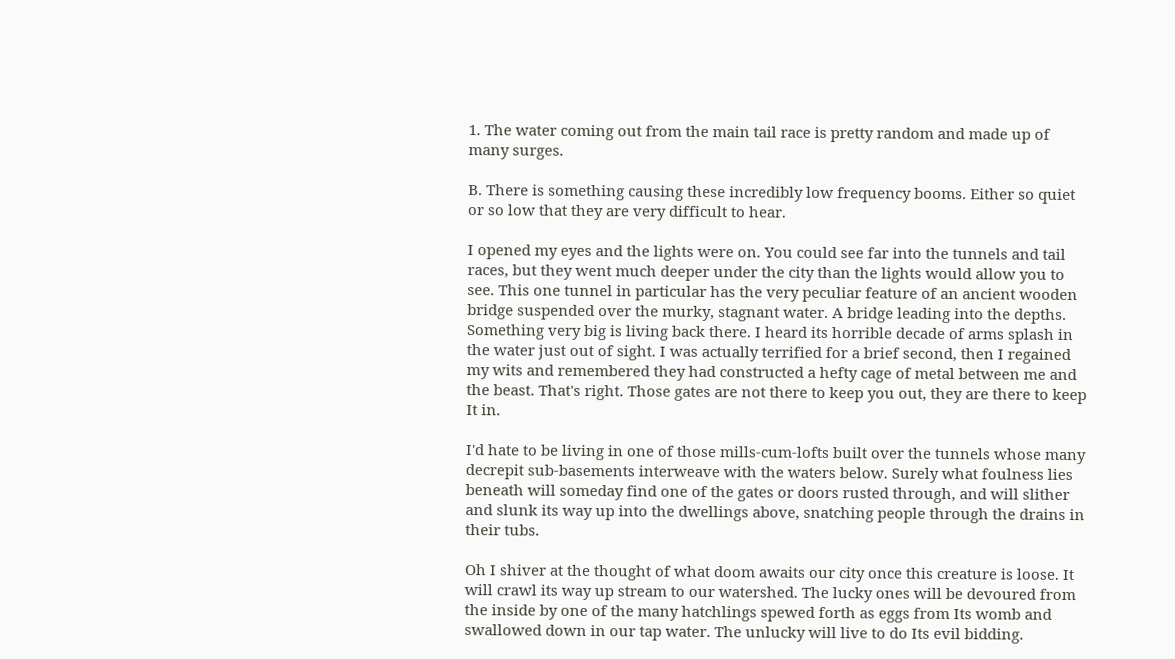1. The water coming out from the main tail race is pretty random and made up of many surges.

B. There is something causing these incredibly low frequency booms. Either so quiet or so low that they are very difficult to hear.

I opened my eyes and the lights were on. You could see far into the tunnels and tail races, but they went much deeper under the city than the lights would allow you to see. This one tunnel in particular has the very peculiar feature of an ancient wooden bridge suspended over the murky, stagnant water. A bridge leading into the depths. Something very big is living back there. I heard its horrible decade of arms splash in the water just out of sight. I was actually terrified for a brief second, then I regained my wits and remembered they had constructed a hefty cage of metal between me and the beast. That's right. Those gates are not there to keep you out, they are there to keep It in.

I'd hate to be living in one of those mills-cum-lofts built over the tunnels whose many decrepit sub-basements interweave with the waters below. Surely what foulness lies beneath will someday find one of the gates or doors rusted through, and will slither and slunk its way up into the dwellings above, snatching people through the drains in their tubs.

Oh I shiver at the thought of what doom awaits our city once this creature is loose. It will crawl its way up stream to our watershed. The lucky ones will be devoured from the inside by one of the many hatchlings spewed forth as eggs from Its womb and swallowed down in our tap water. The unlucky will live to do Its evil bidding.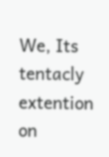We, Its tentacly extention on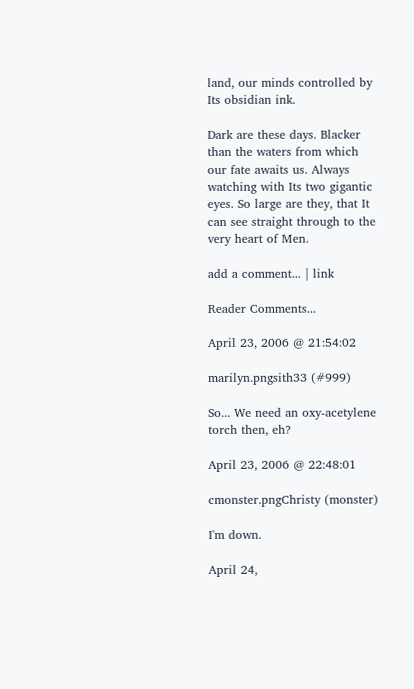land, our minds controlled by Its obsidian ink.

Dark are these days. Blacker than the waters from which our fate awaits us. Always watching with Its two gigantic eyes. So large are they, that It can see straight through to the very heart of Men.

add a comment... | link

Reader Comments...

April 23, 2006 @ 21:54:02

marilyn.pngsith33 (#999)

So... We need an oxy-acetylene torch then, eh?

April 23, 2006 @ 22:48:01

cmonster.pngChristy (monster)

I'm down.

April 24,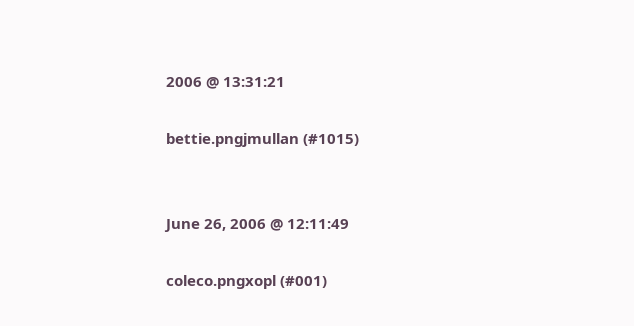2006 @ 13:31:21

bettie.pngjmullan (#1015)


June 26, 2006 @ 12:11:49

coleco.pngxopl (#001)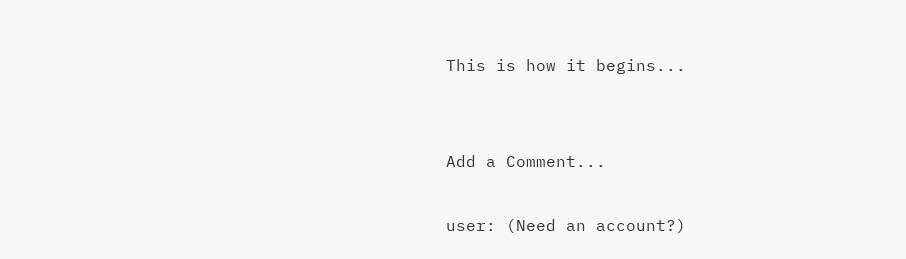This is how it begins...


Add a Comment...

user: (Need an account?)